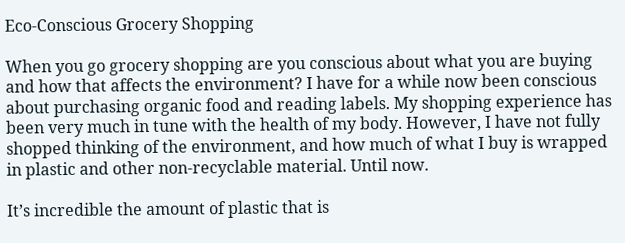Eco-Conscious Grocery Shopping

When you go grocery shopping are you conscious about what you are buying and how that affects the environment? I have for a while now been conscious about purchasing organic food and reading labels. My shopping experience has been very much in tune with the health of my body. However, I have not fully shopped thinking of the environment, and how much of what I buy is wrapped in plastic and other non-recyclable material. Until now.

It’s incredible the amount of plastic that is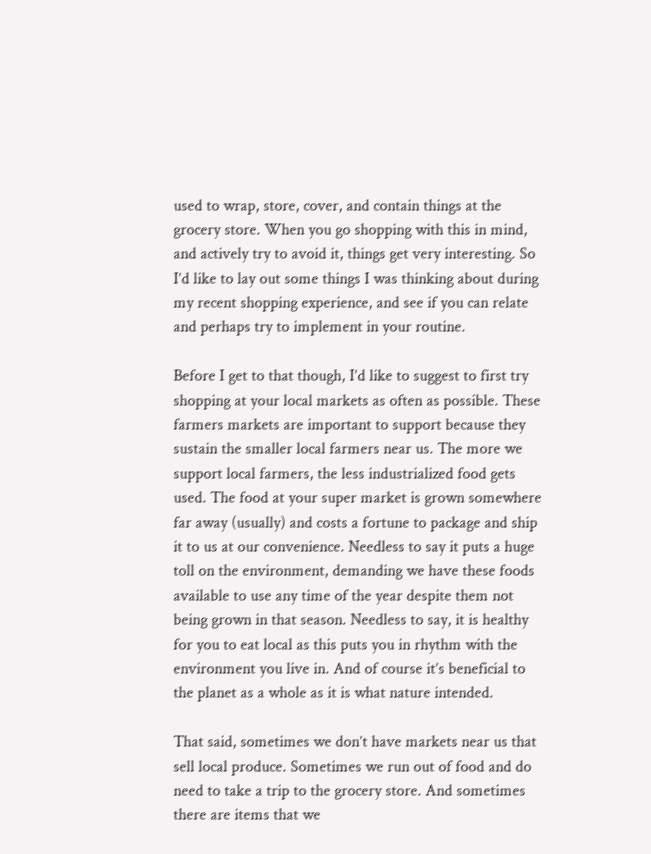used to wrap, store, cover, and contain things at the grocery store. When you go shopping with this in mind, and actively try to avoid it, things get very interesting. So I’d like to lay out some things I was thinking about during my recent shopping experience, and see if you can relate and perhaps try to implement in your routine.

Before I get to that though, I’d like to suggest to first try shopping at your local markets as often as possible. These farmers markets are important to support because they sustain the smaller local farmers near us. The more we support local farmers, the less industrialized food gets used. The food at your super market is grown somewhere far away (usually) and costs a fortune to package and ship it to us at our convenience. Needless to say it puts a huge toll on the environment, demanding we have these foods available to use any time of the year despite them not being grown in that season. Needless to say, it is healthy for you to eat local as this puts you in rhythm with the environment you live in. And of course it’s beneficial to the planet as a whole as it is what nature intended.

That said, sometimes we don’t have markets near us that sell local produce. Sometimes we run out of food and do need to take a trip to the grocery store. And sometimes there are items that we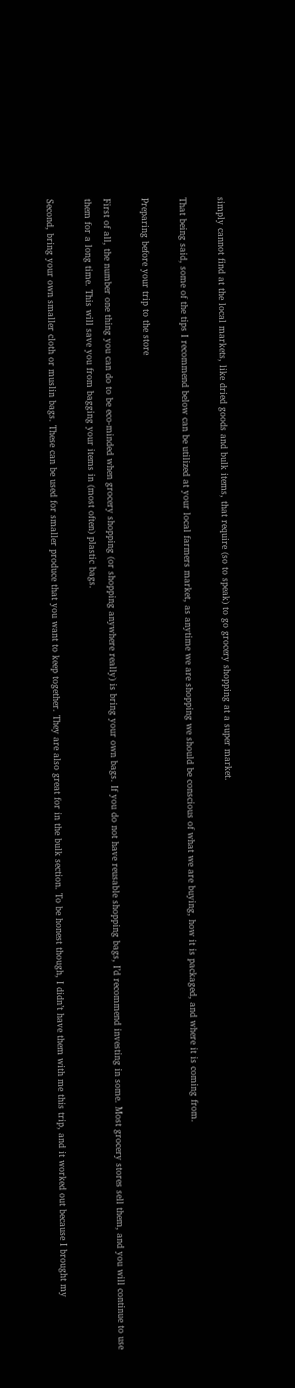simply cannot find at the local markets, like dried goods and bulk items, that require (so to speak) to go grocery shopping at a super market.

That being said, some of the tips I recommend below can be utilized at your local farmers market, as anytime we are shopping we should be conscious of what we are buying, how it is packaged, and where it is coming from.

Preparing before your trip to the store

First of all, the number one thing you can do to be eco-minded when grocery shopping (or shopping anywhere really) is bring your own bags. If you do not have reusable shopping bags, I’d recommend investing in some. Most grocery stores sell them, and you will continue to use them for a long time. This will save you from bagging your items in (most often) plastic bags.

Second, bring your own smaller cloth or muslin bags. These can be used for smaller produce that you want to keep together. They are also great for in the bulk section. To be honest though, I didn’t have them with me this trip, and it worked out because I brought my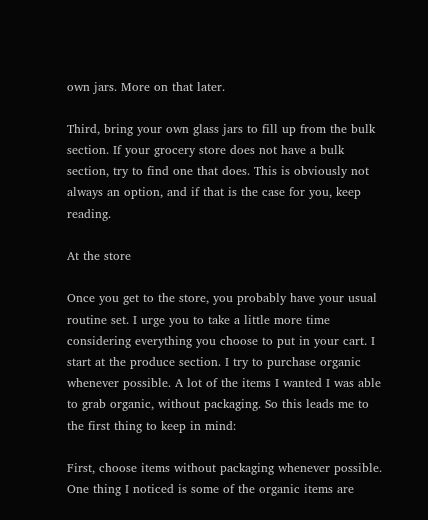own jars. More on that later.

Third, bring your own glass jars to fill up from the bulk section. If your grocery store does not have a bulk section, try to find one that does. This is obviously not always an option, and if that is the case for you, keep reading.

At the store

Once you get to the store, you probably have your usual routine set. I urge you to take a little more time considering everything you choose to put in your cart. I start at the produce section. I try to purchase organic whenever possible. A lot of the items I wanted I was able to grab organic, without packaging. So this leads me to the first thing to keep in mind:

First, choose items without packaging whenever possible. One thing I noticed is some of the organic items are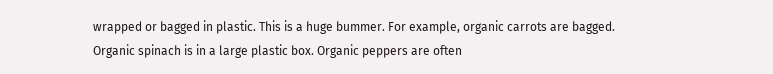wrapped or bagged in plastic. This is a huge bummer. For example, organic carrots are bagged. Organic spinach is in a large plastic box. Organic peppers are often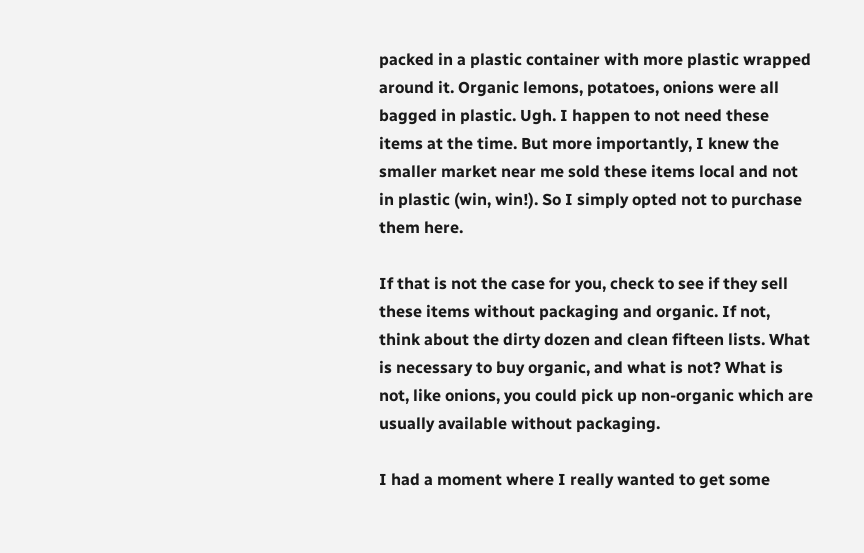packed in a plastic container with more plastic wrapped around it. Organic lemons, potatoes, onions were all bagged in plastic. Ugh. I happen to not need these items at the time. But more importantly, I knew the smaller market near me sold these items local and not in plastic (win, win!). So I simply opted not to purchase them here.

If that is not the case for you, check to see if they sell these items without packaging and organic. If not, think about the dirty dozen and clean fifteen lists. What is necessary to buy organic, and what is not? What is not, like onions, you could pick up non-organic which are usually available without packaging.

I had a moment where I really wanted to get some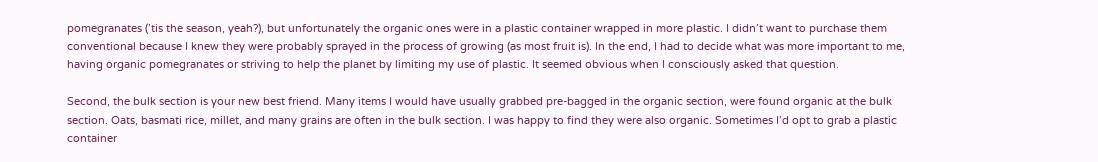pomegranates (’tis the season, yeah?), but unfortunately the organic ones were in a plastic container wrapped in more plastic. I didn’t want to purchase them conventional because I knew they were probably sprayed in the process of growing (as most fruit is). In the end, I had to decide what was more important to me, having organic pomegranates or striving to help the planet by limiting my use of plastic. It seemed obvious when I consciously asked that question.

Second, the bulk section is your new best friend. Many items I would have usually grabbed pre-bagged in the organic section, were found organic at the bulk section. Oats, basmati rice, millet, and many grains are often in the bulk section. I was happy to find they were also organic. Sometimes I’d opt to grab a plastic container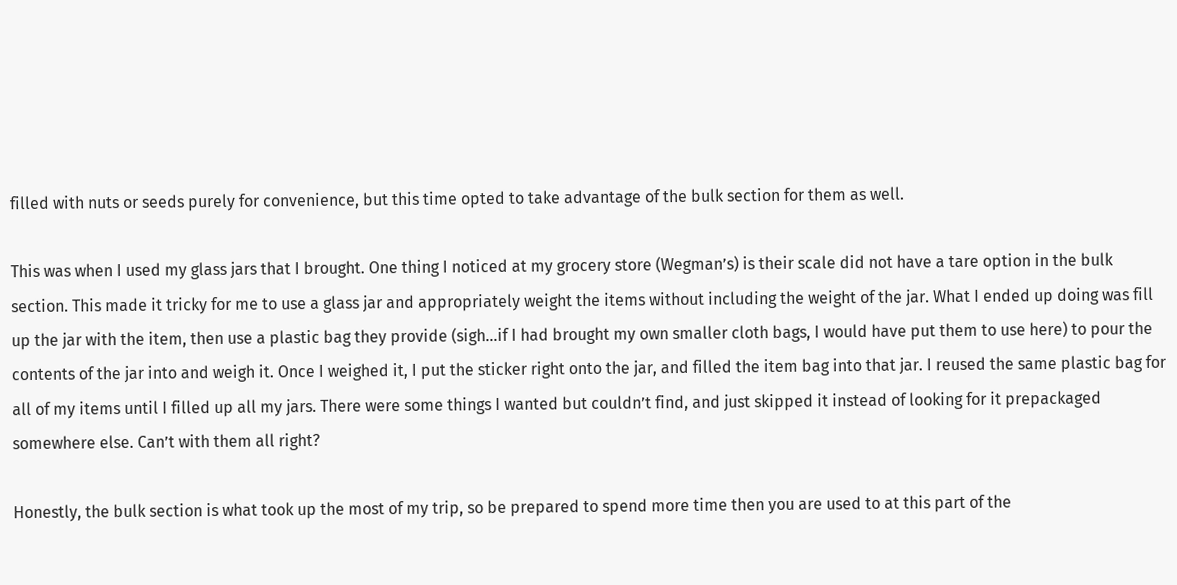filled with nuts or seeds purely for convenience, but this time opted to take advantage of the bulk section for them as well.

This was when I used my glass jars that I brought. One thing I noticed at my grocery store (Wegman’s) is their scale did not have a tare option in the bulk section. This made it tricky for me to use a glass jar and appropriately weight the items without including the weight of the jar. What I ended up doing was fill up the jar with the item, then use a plastic bag they provide (sigh…if I had brought my own smaller cloth bags, I would have put them to use here) to pour the contents of the jar into and weigh it. Once I weighed it, I put the sticker right onto the jar, and filled the item bag into that jar. I reused the same plastic bag for all of my items until I filled up all my jars. There were some things I wanted but couldn’t find, and just skipped it instead of looking for it prepackaged somewhere else. Can’t with them all right?

Honestly, the bulk section is what took up the most of my trip, so be prepared to spend more time then you are used to at this part of the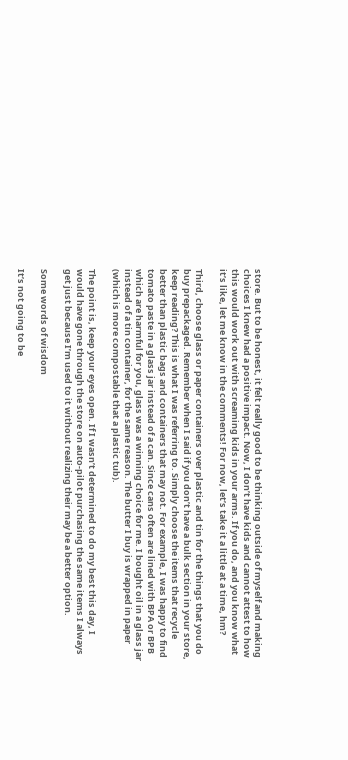store. But to be honest, it felt really good to be thinking outside of myself and making choices I knew had a positive impact. Now, I don’t have kids and cannot attest to how this would work out with screaming kids in your arms. If you do, and you know what it’s like, let me know in the comments! For now, let’s take it a little at a time, hm?

Third, choose glass or paper containers over plastic and tin for the things that you do buy prepackaged. Remember when I said if you don’t have a bulk section in your store, keep reading? This is what I was referring to. Simply choose the items that recycle better than plastic bags and containers that may not. For example, I was happy to find tomato paste in a glass jar instead of a can. Since cans often are lined with BPA or BPB which are harmful for you, glass was a winning choice for me. I bought oil in a glass jar instead of a tin container, for the same reason. The butter I buy is wrapped in paper (which is more compostable that a plastic tub).

The point is, keep your eyes open. If I wasn’t determined to do my best this day, I would have gone through the store on auto-pilot purchasing the same items I always get just because I’m used to it without realizing their may be a better option.

Some words of wisdom

It’s not going to be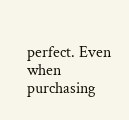perfect. Even when purchasing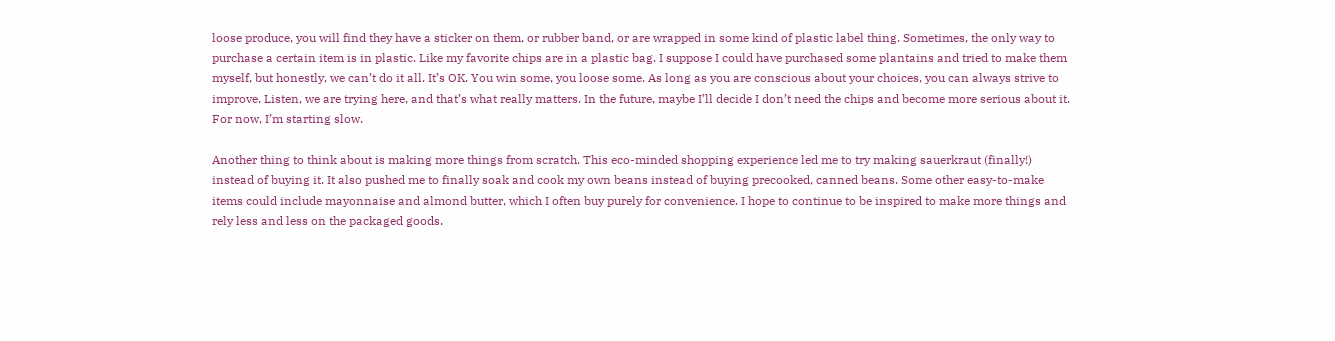loose produce, you will find they have a sticker on them, or rubber band, or are wrapped in some kind of plastic label thing. Sometimes, the only way to purchase a certain item is in plastic. Like my favorite chips are in a plastic bag. I suppose I could have purchased some plantains and tried to make them myself, but honestly, we can’t do it all. It’s OK. You win some, you loose some. As long as you are conscious about your choices, you can always strive to improve. Listen, we are trying here, and that’s what really matters. In the future, maybe I’ll decide I don’t need the chips and become more serious about it. For now, I’m starting slow.

Another thing to think about is making more things from scratch. This eco-minded shopping experience led me to try making sauerkraut (finally!) instead of buying it. It also pushed me to finally soak and cook my own beans instead of buying precooked, canned beans. Some other easy-to-make items could include mayonnaise and almond butter, which I often buy purely for convenience. I hope to continue to be inspired to make more things and rely less and less on the packaged goods.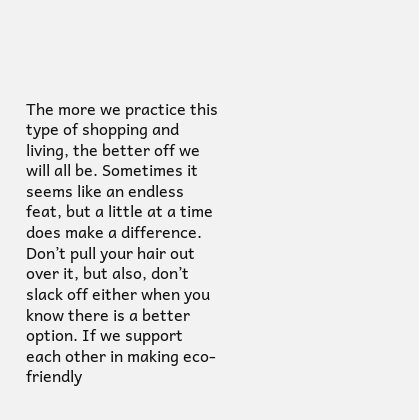The more we practice this type of shopping and living, the better off we will all be. Sometimes it seems like an endless feat, but a little at a time does make a difference. Don’t pull your hair out over it, but also, don’t slack off either when you know there is a better option. If we support each other in making eco-friendly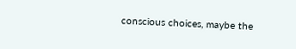conscious choices, maybe the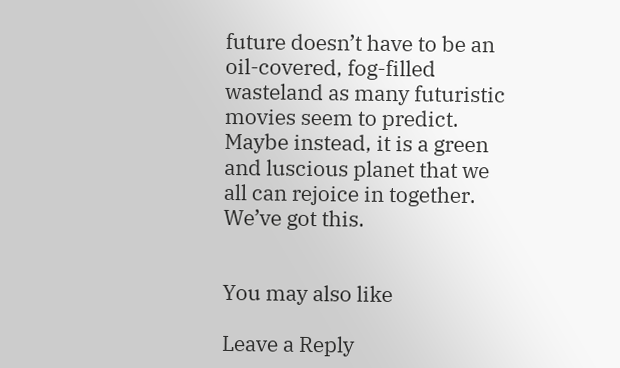future doesn’t have to be an oil-covered, fog-filled wasteland as many futuristic movies seem to predict. Maybe instead, it is a green and luscious planet that we all can rejoice in together. We’ve got this.


You may also like

Leave a Reply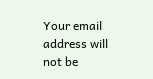Your email address will not be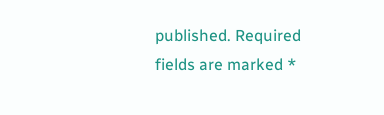published. Required fields are marked *